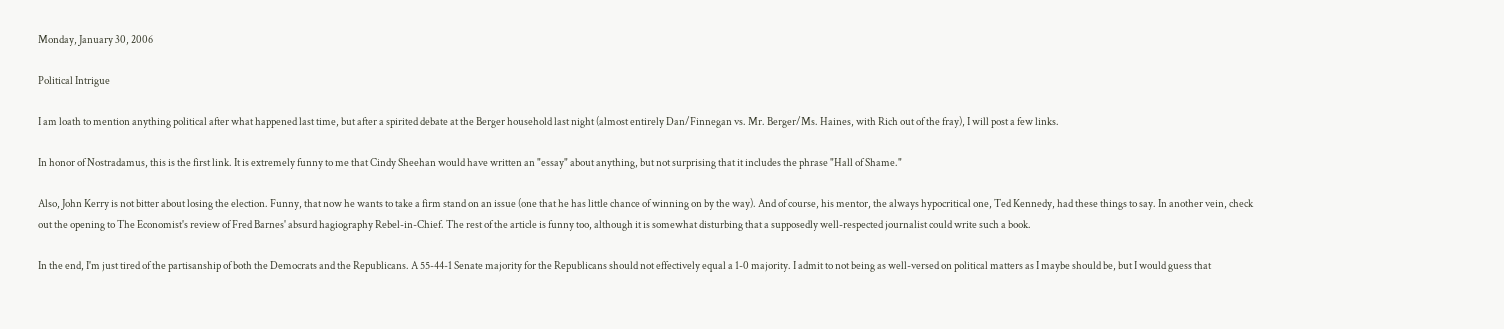Monday, January 30, 2006

Political Intrigue

I am loath to mention anything political after what happened last time, but after a spirited debate at the Berger household last night (almost entirely Dan/Finnegan vs. Mr. Berger/Ms. Haines, with Rich out of the fray), I will post a few links.

In honor of Nostradamus, this is the first link. It is extremely funny to me that Cindy Sheehan would have written an "essay" about anything, but not surprising that it includes the phrase "Hall of Shame."

Also, John Kerry is not bitter about losing the election. Funny, that now he wants to take a firm stand on an issue (one that he has little chance of winning on by the way). And of course, his mentor, the always hypocritical one, Ted Kennedy, had these things to say. In another vein, check out the opening to The Economist's review of Fred Barnes' absurd hagiography Rebel-in-Chief. The rest of the article is funny too, although it is somewhat disturbing that a supposedly well-respected journalist could write such a book.

In the end, I'm just tired of the partisanship of both the Democrats and the Republicans. A 55-44-1 Senate majority for the Republicans should not effectively equal a 1-0 majority. I admit to not being as well-versed on political matters as I maybe should be, but I would guess that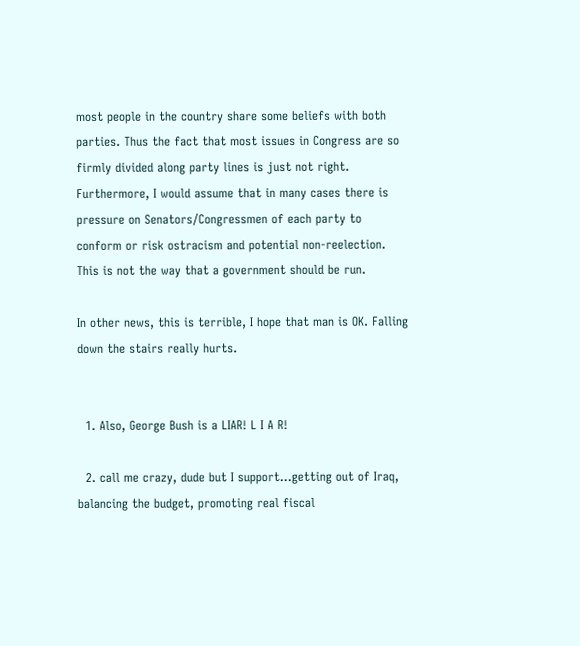most people in the country share some beliefs with both parties. Thus the fact that most issues in Congress are so firmly divided along party lines is just not right. Furthermore, I would assume that in many cases there is pressure on Senators/Congressmen of each party to conform or risk ostracism and potential non-reelection. This is not the way that a government should be run.

In other news, this is terrible, I hope that man is OK. Falling down the stairs really hurts.


  1. Also, George Bush is a LIAR! L I A R!

  2. call me crazy, dude but I support...getting out of Iraq, balancing the budget, promoting real fiscal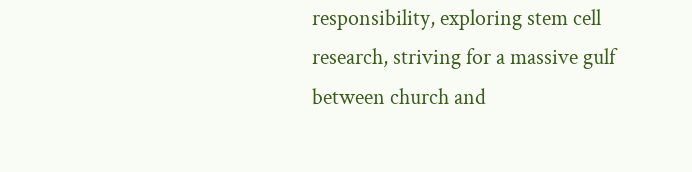responsibility, exploring stem cell research, striving for a massive gulf between church and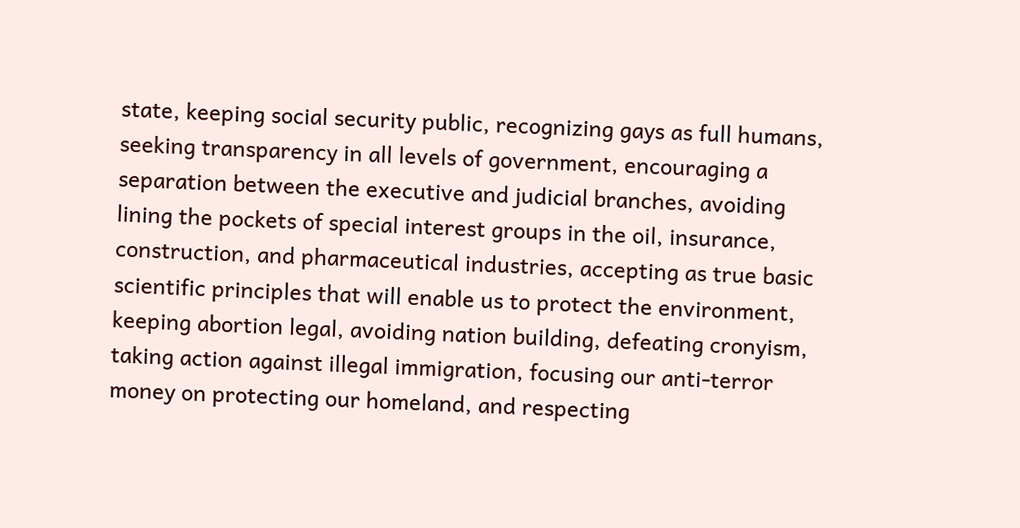state, keeping social security public, recognizing gays as full humans, seeking transparency in all levels of government, encouraging a separation between the executive and judicial branches, avoiding lining the pockets of special interest groups in the oil, insurance, construction, and pharmaceutical industries, accepting as true basic scientific principles that will enable us to protect the environment, keeping abortion legal, avoiding nation building, defeating cronyism, taking action against illegal immigration, focusing our anti-terror money on protecting our homeland, and respecting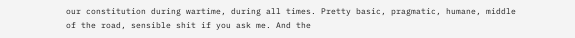our constitution during wartime, during all times. Pretty basic, pragmatic, humane, middle of the road, sensible shit if you ask me. And the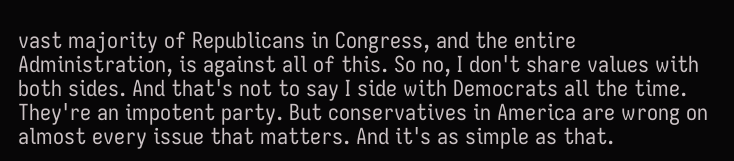vast majority of Republicans in Congress, and the entire Administration, is against all of this. So no, I don't share values with both sides. And that's not to say I side with Democrats all the time. They're an impotent party. But conservatives in America are wrong on almost every issue that matters. And it's as simple as that.